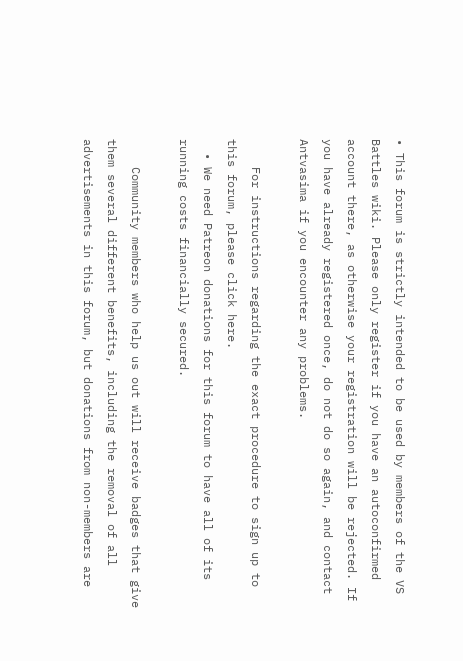• This forum is strictly intended to be used by members of the VS Battles wiki. Please only register if you have an autoconfirmed account there, as otherwise your registration will be rejected. If you have already registered once, do not do so again, and contact Antvasima if you encounter any problems.

    For instructions regarding the exact procedure to sign up to this forum, please click here.
  • We need Patreon donations for this forum to have all of its running costs financially secured.

    Community members who help us out will receive badges that give them several different benefits, including the removal of all advertisements in this forum, but donations from non-members are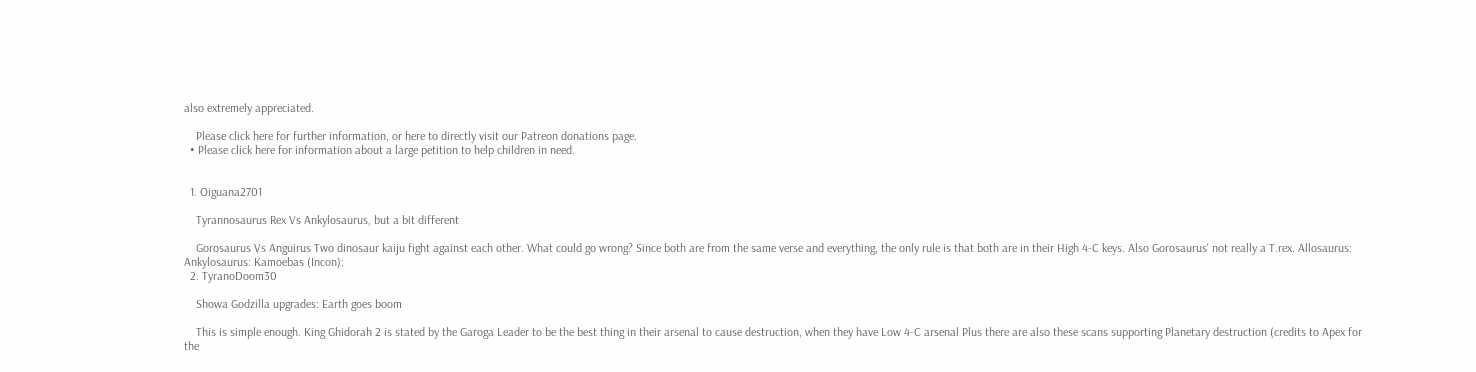also extremely appreciated.

    Please click here for further information, or here to directly visit our Patreon donations page.
  • Please click here for information about a large petition to help children in need.


  1. Oiguana2701

    Tyrannosaurus Rex Vs Ankylosaurus, but a bit different

    Gorosaurus Vs Anguirus Two dinosaur kaiju fight against each other. What could go wrong? Since both are from the same verse and everything, the only rule is that both are in their High 4-C keys. Also Gorosaurus' not really a T.rex. Allosaurus: Ankylosaurus: Kamoebas (Incon):
  2. TyranoDoom30

    Showa Godzilla upgrades: Earth goes boom

    This is simple enough. King Ghidorah 2 is stated by the Garoga Leader to be the best thing in their arsenal to cause destruction, when they have Low 4-C arsenal Plus there are also these scans supporting Planetary destruction (credits to Apex for the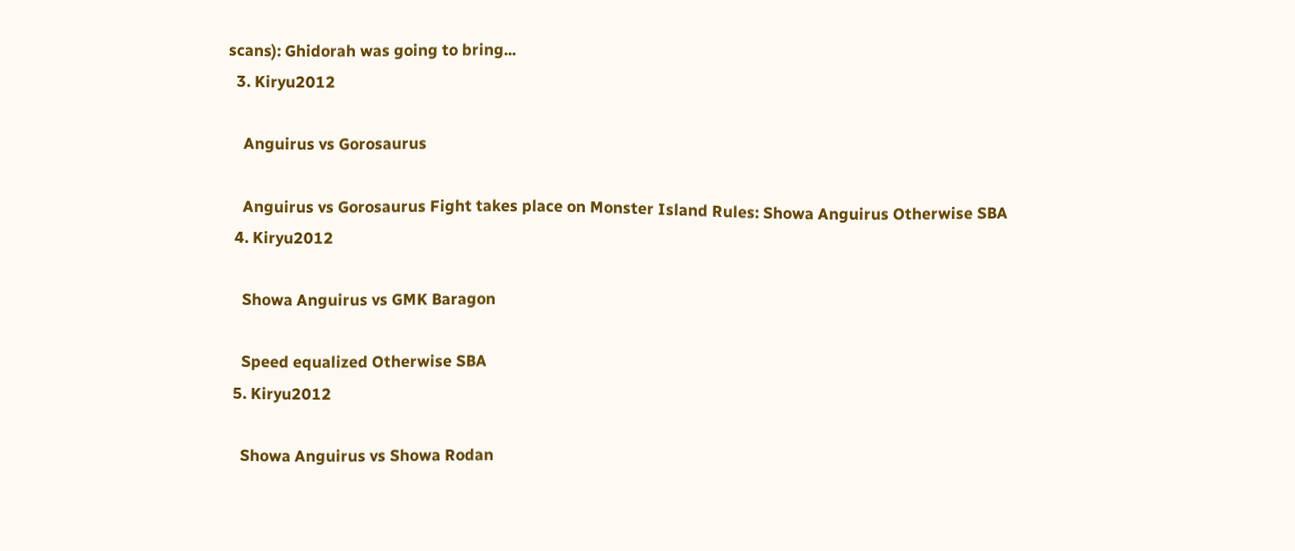scans): Ghidorah was going to bring...
  3. Kiryu2012

    Anguirus vs Gorosaurus

    Anguirus vs Gorosaurus Fight takes place on Monster Island Rules: Showa Anguirus Otherwise SBA
  4. Kiryu2012

    Showa Anguirus vs GMK Baragon

    Speed equalized Otherwise SBA
  5. Kiryu2012

    Showa Anguirus vs Showa Rodan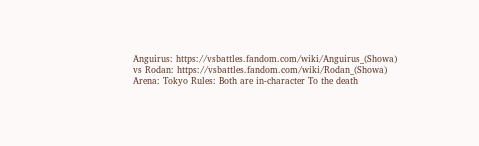Anguirus: https://vsbattles.fandom.com/wiki/Anguirus_(Showa) vs Rodan: https://vsbattles.fandom.com/wiki/Rodan_(Showa) Arena: Tokyo Rules: Both are in-character To the death